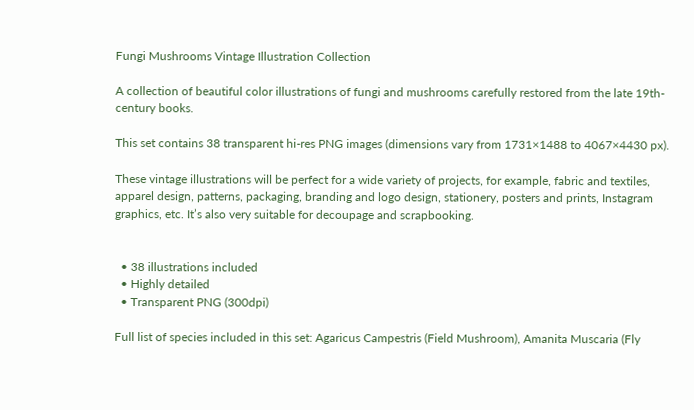Fungi Mushrooms Vintage Illustration Collection

A collection of beautiful color illustrations of fungi and mushrooms carefully restored from the late 19th-century books.

This set contains 38 transparent hi-res PNG images (dimensions vary from 1731×1488 to 4067×4430 px).

These vintage illustrations will be perfect for a wide variety of projects, for example, fabric and textiles, apparel design, patterns, packaging, branding and logo design, stationery, posters and prints, Instagram graphics, etc. It’s also very suitable for decoupage and scrapbooking.


  • 38 illustrations included
  • Highly detailed
  • Transparent PNG (300dpi)

Full list of species included in this set: Agaricus Campestris (Field Mushroom), Amanita Muscaria (Fly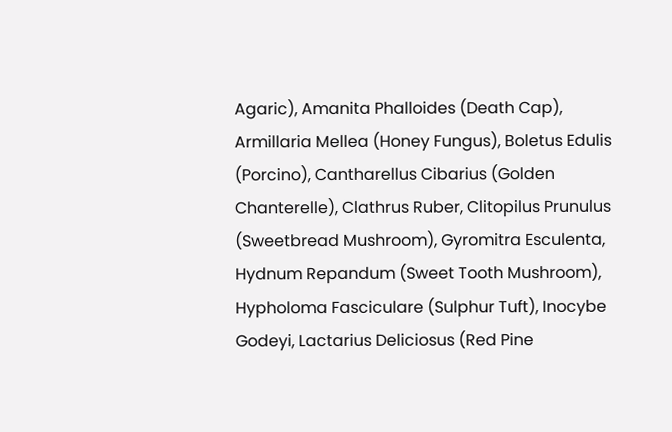Agaric), Amanita Phalloides (Death Cap), Armillaria Mellea (Honey Fungus), Boletus Edulis (Porcino), Cantharellus Cibarius (Golden Chanterelle), Clathrus Ruber, Clitopilus Prunulus (Sweetbread Mushroom), Gyromitra Esculenta, Hydnum Repandum (Sweet Tooth Mushroom), Hypholoma Fasciculare (Sulphur Tuft), Inocybe Godeyi, Lactarius Deliciosus (Red Pine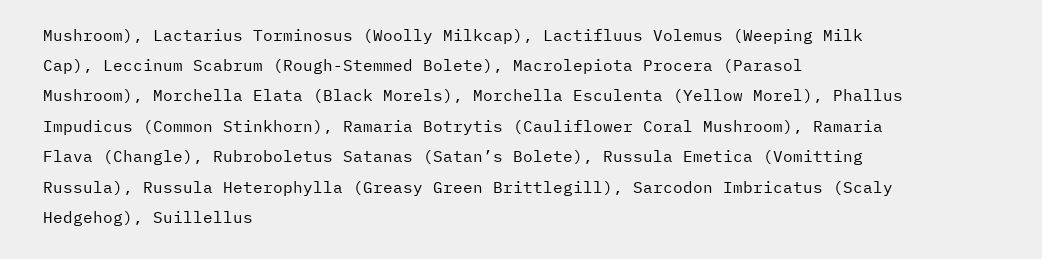Mushroom), Lactarius Torminosus (Woolly Milkcap), Lactifluus Volemus (Weeping Milk Cap), Leccinum Scabrum (Rough-Stemmed Bolete), Macrolepiota Procera (Parasol Mushroom), Morchella Elata (Black Morels), Morchella Esculenta (Yellow Morel), Phallus Impudicus (Common Stinkhorn), Ramaria Botrytis (Cauliflower Coral Mushroom), Ramaria Flava (Changle), Rubroboletus Satanas (Satan’s Bolete), Russula Emetica (Vomitting Russula), Russula Heterophylla (Greasy Green Brittlegill), Sarcodon Imbricatus (Scaly Hedgehog), Suillellus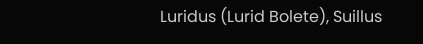Luridus (Lurid Bolete), Suillus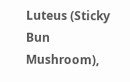Luteus (Sticky Bun Mushroom),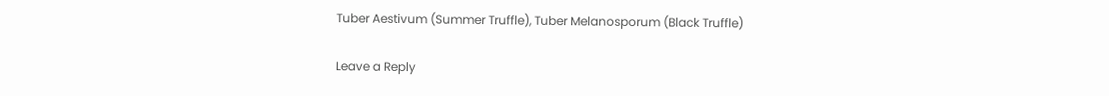Tuber Aestivum (Summer Truffle), Tuber Melanosporum (Black Truffle)

Leave a Reply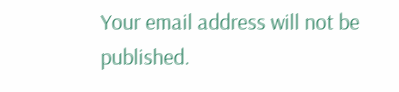Your email address will not be published.